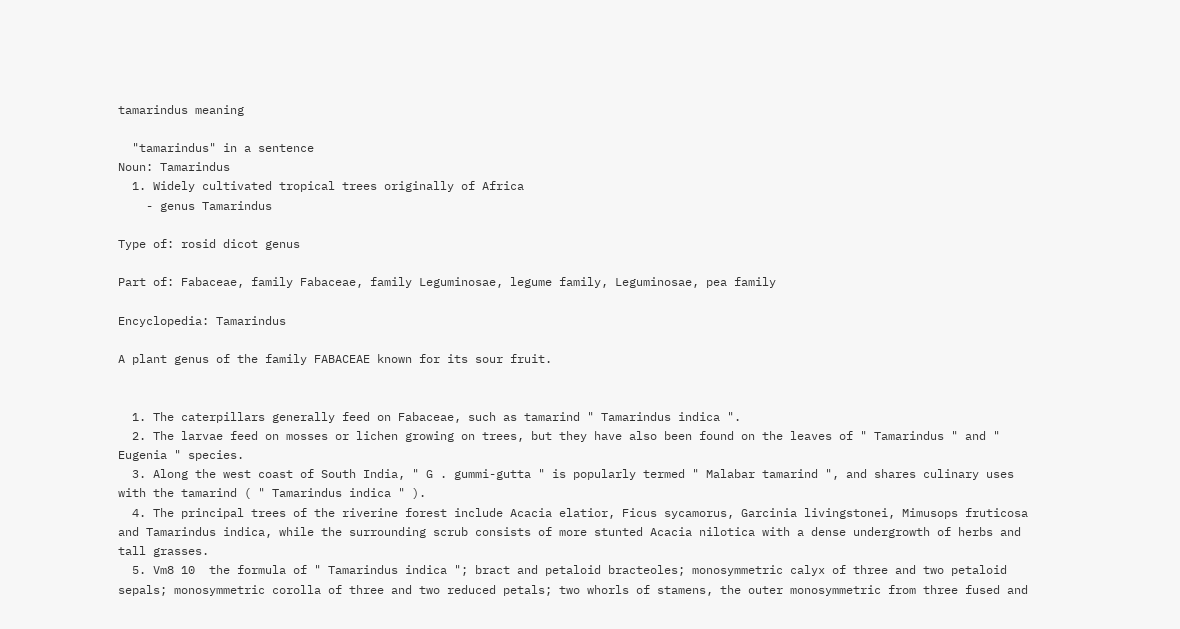tamarindus meaning

  "tamarindus" in a sentence
Noun: Tamarindus
  1. Widely cultivated tropical trees originally of Africa
    - genus Tamarindus

Type of: rosid dicot genus

Part of: Fabaceae, family Fabaceae, family Leguminosae, legume family, Leguminosae, pea family

Encyclopedia: Tamarindus

A plant genus of the family FABACEAE known for its sour fruit.


  1. The caterpillars generally feed on Fabaceae, such as tamarind " Tamarindus indica ".
  2. The larvae feed on mosses or lichen growing on trees, but they have also been found on the leaves of " Tamarindus " and " Eugenia " species.
  3. Along the west coast of South India, " G . gummi-gutta " is popularly termed " Malabar tamarind ", and shares culinary uses with the tamarind ( " Tamarindus indica " ).
  4. The principal trees of the riverine forest include Acacia elatior, Ficus sycamorus, Garcinia livingstonei, Mimusops fruticosa and Tamarindus indica, while the surrounding scrub consists of more stunted Acacia nilotica with a dense undergrowth of herbs and tall grasses.
  5. Vm8 10  the formula of " Tamarindus indica "; bract and petaloid bracteoles; monosymmetric calyx of three and two petaloid sepals; monosymmetric corolla of three and two reduced petals; two whorls of stamens, the outer monosymmetric from three fused and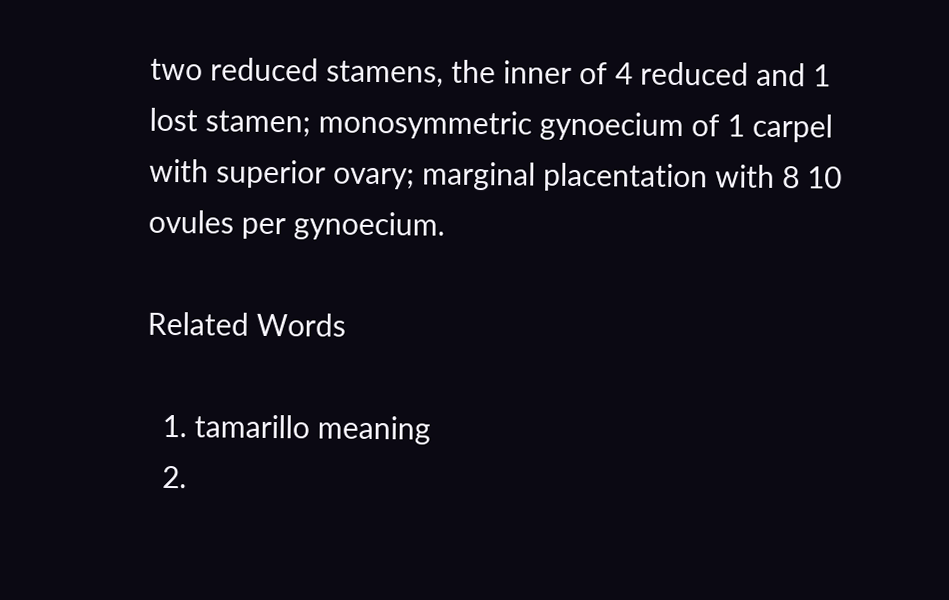two reduced stamens, the inner of 4 reduced and 1 lost stamen; monosymmetric gynoecium of 1 carpel with superior ovary; marginal placentation with 8 10 ovules per gynoecium.

Related Words

  1. tamarillo meaning
  2.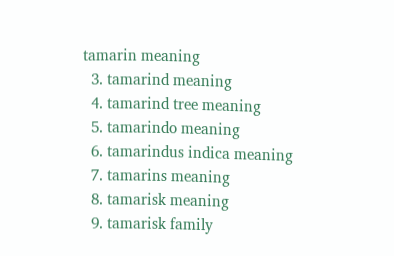tamarin meaning
  3. tamarind meaning
  4. tamarind tree meaning
  5. tamarindo meaning
  6. tamarindus indica meaning
  7. tamarins meaning
  8. tamarisk meaning
  9. tamarisk family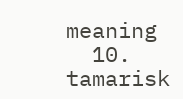meaning
  10. tamarisk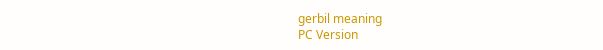gerbil meaning
PC Version